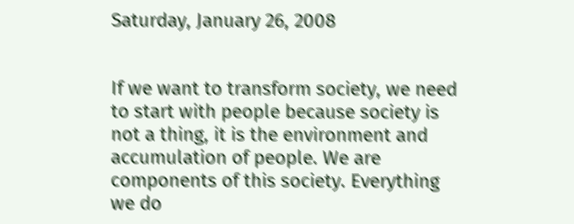Saturday, January 26, 2008


If we want to transform society, we need to start with people because society is not a thing, it is the environment and accumulation of people. We are components of this society. Everything we do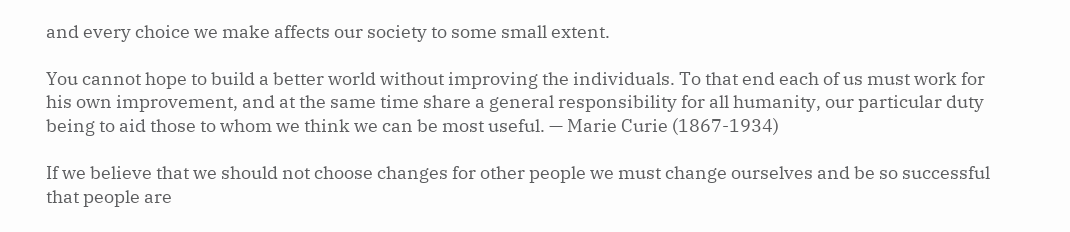and every choice we make affects our society to some small extent.

You cannot hope to build a better world without improving the individuals. To that end each of us must work for his own improvement, and at the same time share a general responsibility for all humanity, our particular duty being to aid those to whom we think we can be most useful. — Marie Curie (1867-1934)

If we believe that we should not choose changes for other people we must change ourselves and be so successful that people are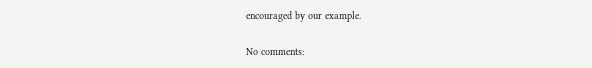encouraged by our example.

No comments: